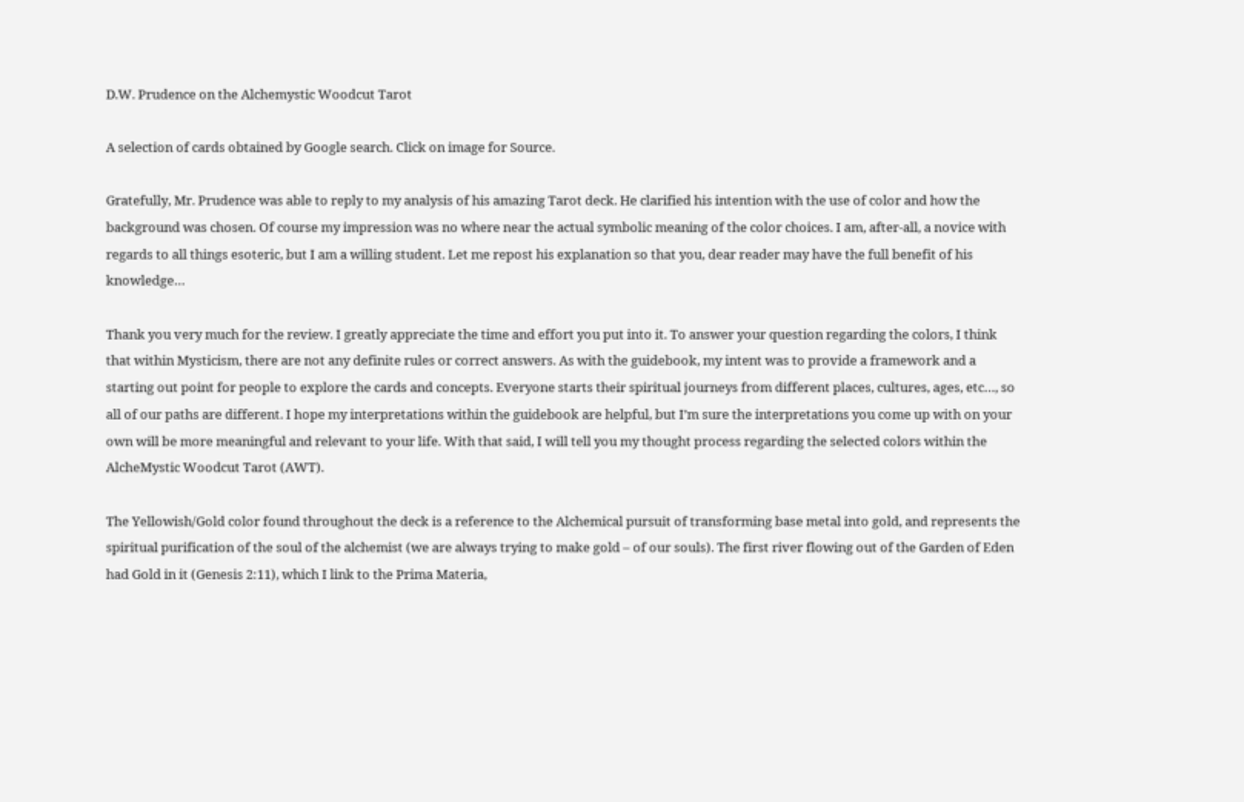D.W. Prudence on the Alchemystic Woodcut Tarot

A selection of cards obtained by Google search. Click on image for Source.

Gratefully, Mr. Prudence was able to reply to my analysis of his amazing Tarot deck. He clarified his intention with the use of color and how the background was chosen. Of course my impression was no where near the actual symbolic meaning of the color choices. I am, after-all, a novice with regards to all things esoteric, but I am a willing student. Let me repost his explanation so that you, dear reader may have the full benefit of his knowledge…

Thank you very much for the review. I greatly appreciate the time and effort you put into it. To answer your question regarding the colors, I think that within Mysticism, there are not any definite rules or correct answers. As with the guidebook, my intent was to provide a framework and a starting out point for people to explore the cards and concepts. Everyone starts their spiritual journeys from different places, cultures, ages, etc…, so all of our paths are different. I hope my interpretations within the guidebook are helpful, but I’m sure the interpretations you come up with on your own will be more meaningful and relevant to your life. With that said, I will tell you my thought process regarding the selected colors within the AlcheMystic Woodcut Tarot (AWT).

The Yellowish/Gold color found throughout the deck is a reference to the Alchemical pursuit of transforming base metal into gold, and represents the spiritual purification of the soul of the alchemist (we are always trying to make gold – of our souls). The first river flowing out of the Garden of Eden had Gold in it (Genesis 2:11), which I link to the Prima Materia,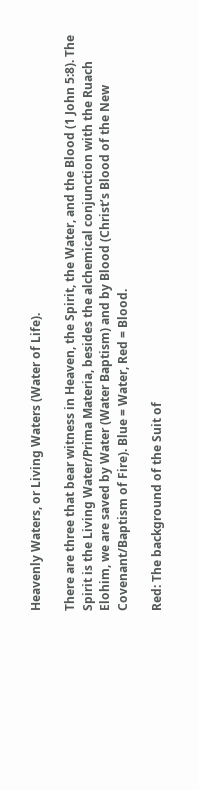Heavenly Waters, or Living Waters (Water of Life).

There are three that bear witness in Heaven, the Spirit, the Water, and the Blood (1 John 5:8). The Spirit is the Living Water/Prima Materia, besides the alchemical conjunction with the Ruach Elohim, we are saved by Water (Water Baptism) and by Blood (Christ’s Blood of the New Covenant/Baptism of Fire). Blue = Water, Red = Blood.

Red: The background of the Suit of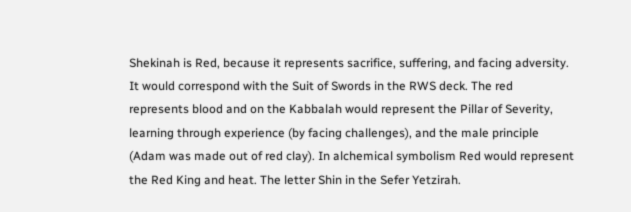Shekinah is Red, because it represents sacrifice, suffering, and facing adversity. It would correspond with the Suit of Swords in the RWS deck. The red represents blood and on the Kabbalah would represent the Pillar of Severity, learning through experience (by facing challenges), and the male principle (Adam was made out of red clay). In alchemical symbolism Red would represent the Red King and heat. The letter Shin in the Sefer Yetzirah.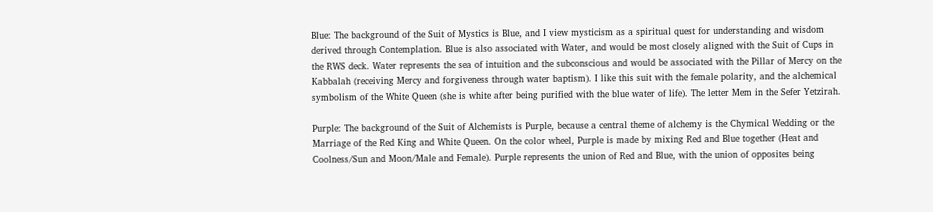Blue: The background of the Suit of Mystics is Blue, and I view mysticism as a spiritual quest for understanding and wisdom derived through Contemplation. Blue is also associated with Water, and would be most closely aligned with the Suit of Cups in the RWS deck. Water represents the sea of intuition and the subconscious and would be associated with the Pillar of Mercy on the Kabbalah (receiving Mercy and forgiveness through water baptism). I like this suit with the female polarity, and the alchemical symbolism of the White Queen (she is white after being purified with the blue water of life). The letter Mem in the Sefer Yetzirah.

Purple: The background of the Suit of Alchemists is Purple, because a central theme of alchemy is the Chymical Wedding or the Marriage of the Red King and White Queen. On the color wheel, Purple is made by mixing Red and Blue together (Heat and Coolness/Sun and Moon/Male and Female). Purple represents the union of Red and Blue, with the union of opposites being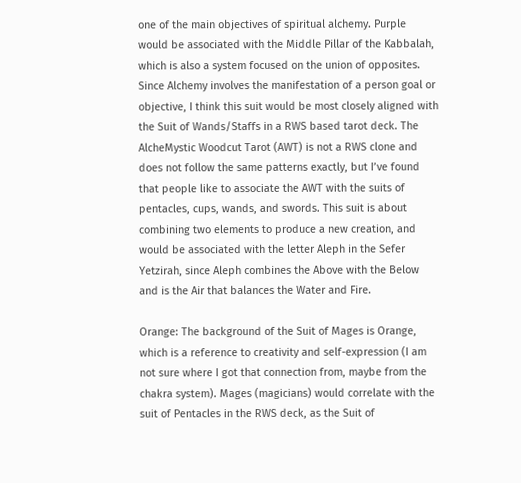one of the main objectives of spiritual alchemy. Purple would be associated with the Middle Pillar of the Kabbalah, which is also a system focused on the union of opposites. Since Alchemy involves the manifestation of a person goal or objective, I think this suit would be most closely aligned with the Suit of Wands/Staffs in a RWS based tarot deck. The AlcheMystic Woodcut Tarot (AWT) is not a RWS clone and does not follow the same patterns exactly, but I’ve found that people like to associate the AWT with the suits of pentacles, cups, wands, and swords. This suit is about combining two elements to produce a new creation, and would be associated with the letter Aleph in the Sefer Yetzirah, since Aleph combines the Above with the Below and is the Air that balances the Water and Fire.

Orange: The background of the Suit of Mages is Orange, which is a reference to creativity and self-expression (I am not sure where I got that connection from, maybe from the chakra system). Mages (magicians) would correlate with the suit of Pentacles in the RWS deck, as the Suit of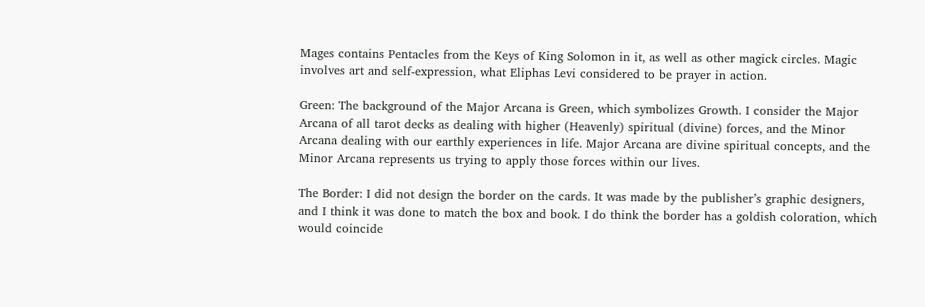Mages contains Pentacles from the Keys of King Solomon in it, as well as other magick circles. Magic involves art and self-expression, what Eliphas Levi considered to be prayer in action.

Green: The background of the Major Arcana is Green, which symbolizes Growth. I consider the Major Arcana of all tarot decks as dealing with higher (Heavenly) spiritual (divine) forces, and the Minor Arcana dealing with our earthly experiences in life. Major Arcana are divine spiritual concepts, and the Minor Arcana represents us trying to apply those forces within our lives.

The Border: I did not design the border on the cards. It was made by the publisher’s graphic designers, and I think it was done to match the box and book. I do think the border has a goldish coloration, which would coincide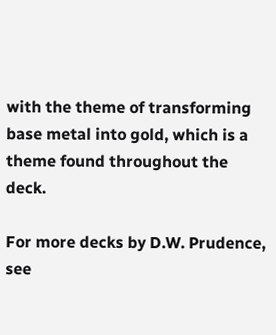with the theme of transforming base metal into gold, which is a theme found throughout the deck.

For more decks by D.W. Prudence, see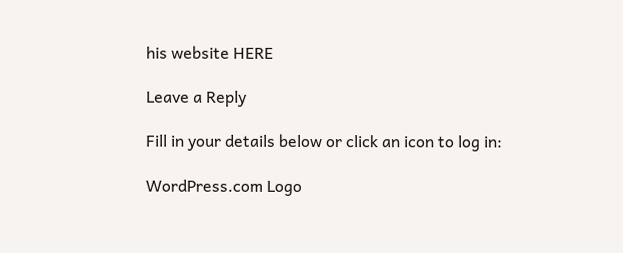his website HERE

Leave a Reply

Fill in your details below or click an icon to log in:

WordPress.com Logo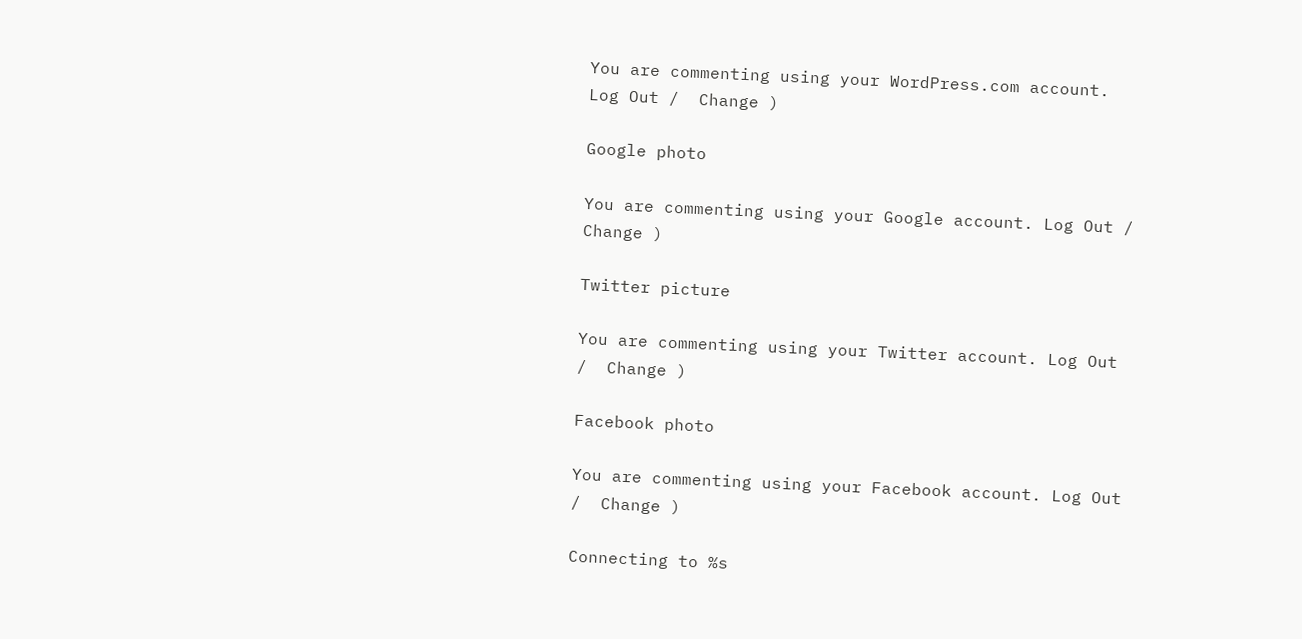You are commenting using your WordPress.com account. Log Out /  Change )

Google photo

You are commenting using your Google account. Log Out /  Change )

Twitter picture

You are commenting using your Twitter account. Log Out /  Change )

Facebook photo

You are commenting using your Facebook account. Log Out /  Change )

Connecting to %s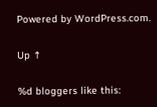Powered by WordPress.com.

Up ↑

%d bloggers like this: